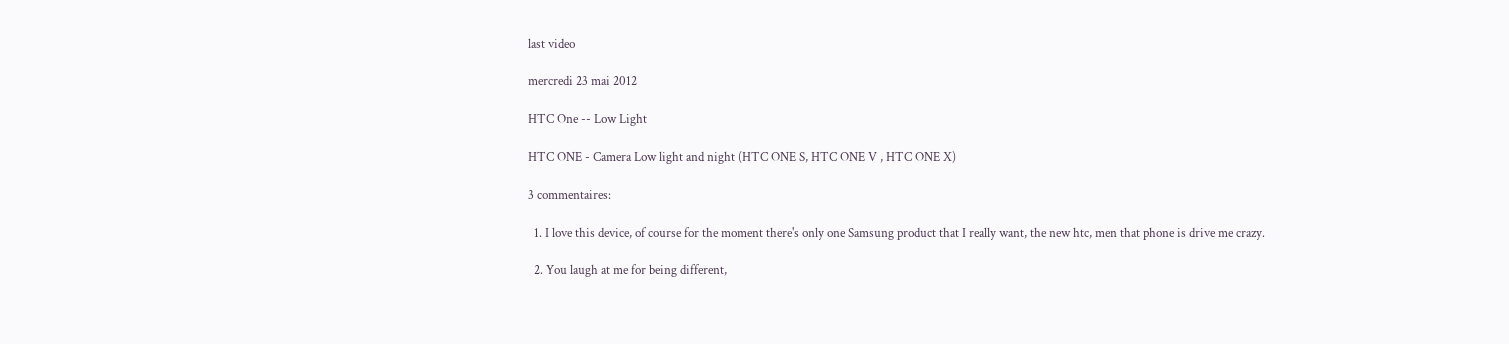last video

mercredi 23 mai 2012

HTC One -- Low Light

HTC ONE - Camera Low light and night (HTC ONE S, HTC ONE V , HTC ONE X)

3 commentaires:

  1. I love this device, of course for the moment there's only one Samsung product that I really want, the new htc, men that phone is drive me crazy.

  2. You laugh at me for being different,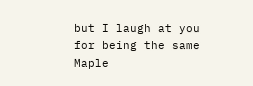but I laugh at you for being the same Maple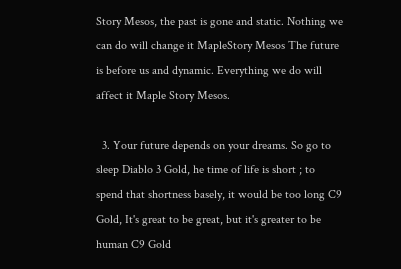Story Mesos, the past is gone and static. Nothing we can do will change it MapleStory Mesos The future is before us and dynamic. Everything we do will affect it Maple Story Mesos.

  3. Your future depends on your dreams. So go to sleep Diablo 3 Gold, he time of life is short ; to spend that shortness basely, it would be too long C9 Gold, It's great to be great, but it's greater to be human C9 Gold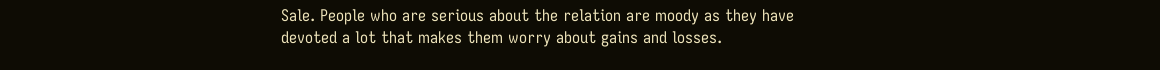Sale. People who are serious about the relation are moody as they have devoted a lot that makes them worry about gains and losses.